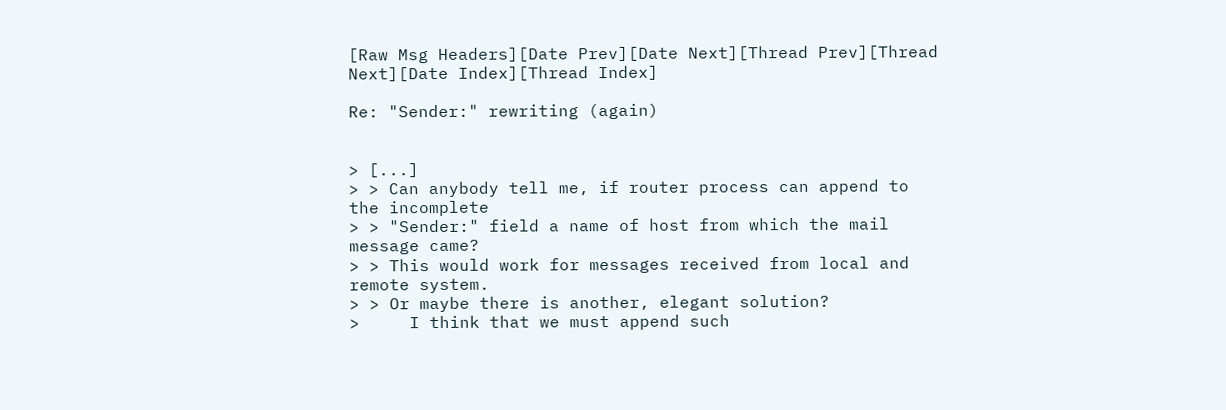[Raw Msg Headers][Date Prev][Date Next][Thread Prev][Thread Next][Date Index][Thread Index]

Re: "Sender:" rewriting (again)


> [...]
> > Can anybody tell me, if router process can append to the incomplete
> > "Sender:" field a name of host from which the mail message came?
> > This would work for messages received from local and remote system.
> > Or maybe there is another, elegant solution?
>     I think that we must append such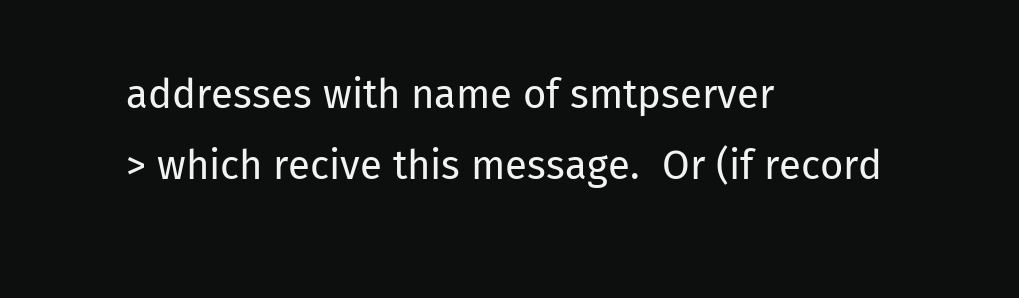addresses with name of smtpserver
> which recive this message.  Or (if record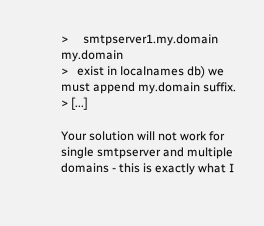>     smtpserver1.my.domain   my.domain
>   exist in localnames db) we must append my.domain suffix.
> [...]

Your solution will not work for single smtpserver and multiple
domains - this is exactly what I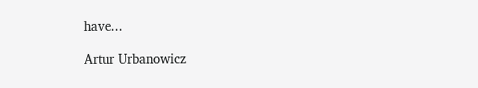have...

Artur Urbanowicz